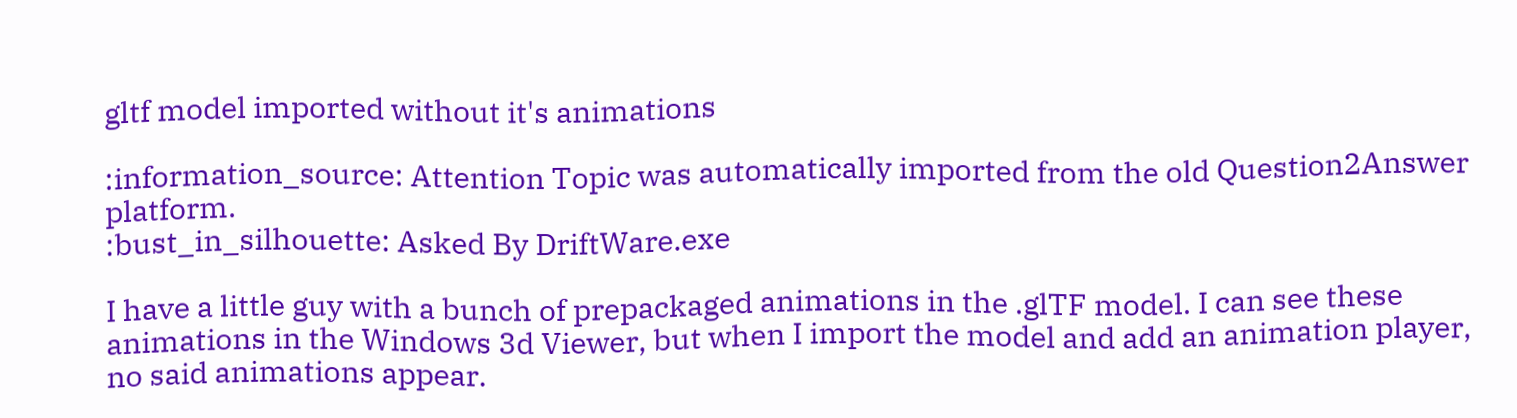gltf model imported without it's animations

:information_source: Attention Topic was automatically imported from the old Question2Answer platform.
:bust_in_silhouette: Asked By DriftWare.exe

I have a little guy with a bunch of prepackaged animations in the .glTF model. I can see these animations in the Windows 3d Viewer, but when I import the model and add an animation player, no said animations appear.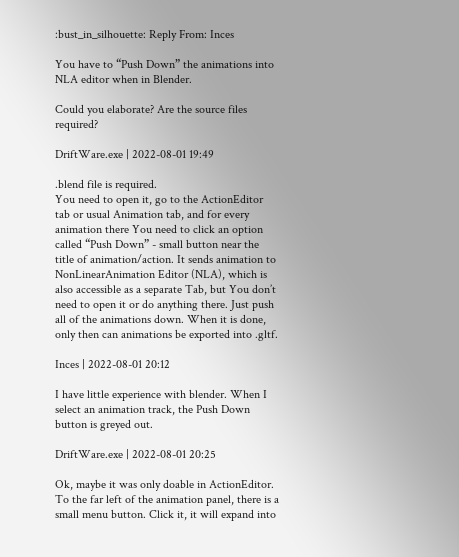:bust_in_silhouette: Reply From: Inces

You have to “Push Down” the animations into NLA editor when in Blender.

Could you elaborate? Are the source files required?

DriftWare.exe | 2022-08-01 19:49

.blend file is required.
You need to open it, go to the ActionEditor tab or usual Animation tab, and for every animation there You need to click an option called “Push Down” - small button near the title of animation/action. It sends animation to NonLinearAnimation Editor (NLA), which is also accessible as a separate Tab, but You don’t need to open it or do anything there. Just push all of the animations down. When it is done, only then can animations be exported into .gltf.

Inces | 2022-08-01 20:12

I have little experience with blender. When I select an animation track, the Push Down button is greyed out.

DriftWare.exe | 2022-08-01 20:25

Ok, maybe it was only doable in ActionEditor.
To the far left of the animation panel, there is a small menu button. Click it, it will expand into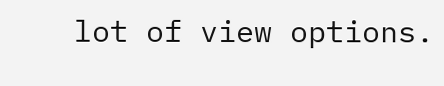lot of view options.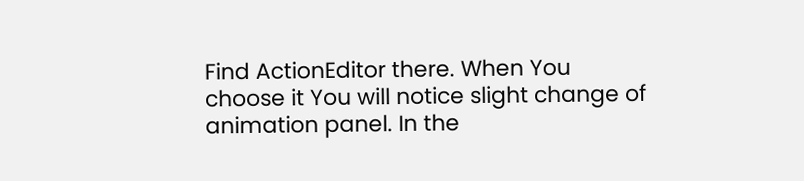Find ActionEditor there. When You choose it You will notice slight change of animation panel. In the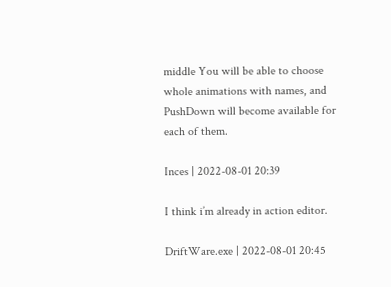middle You will be able to choose whole animations with names, and PushDown will become available for each of them.

Inces | 2022-08-01 20:39

I think i’m already in action editor.

DriftWare.exe | 2022-08-01 20:45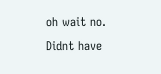oh wait no.
Didnt have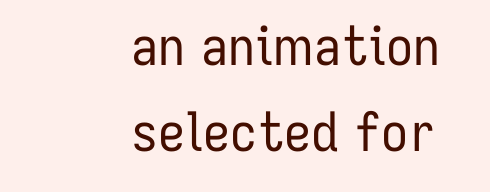an animation selected for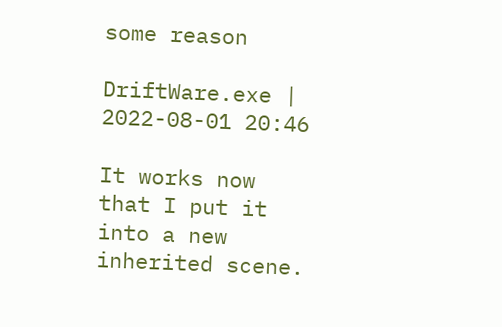some reason

DriftWare.exe | 2022-08-01 20:46

It works now that I put it into a new inherited scene.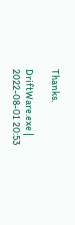Thanks.

DriftWare.exe | 2022-08-01 20:53